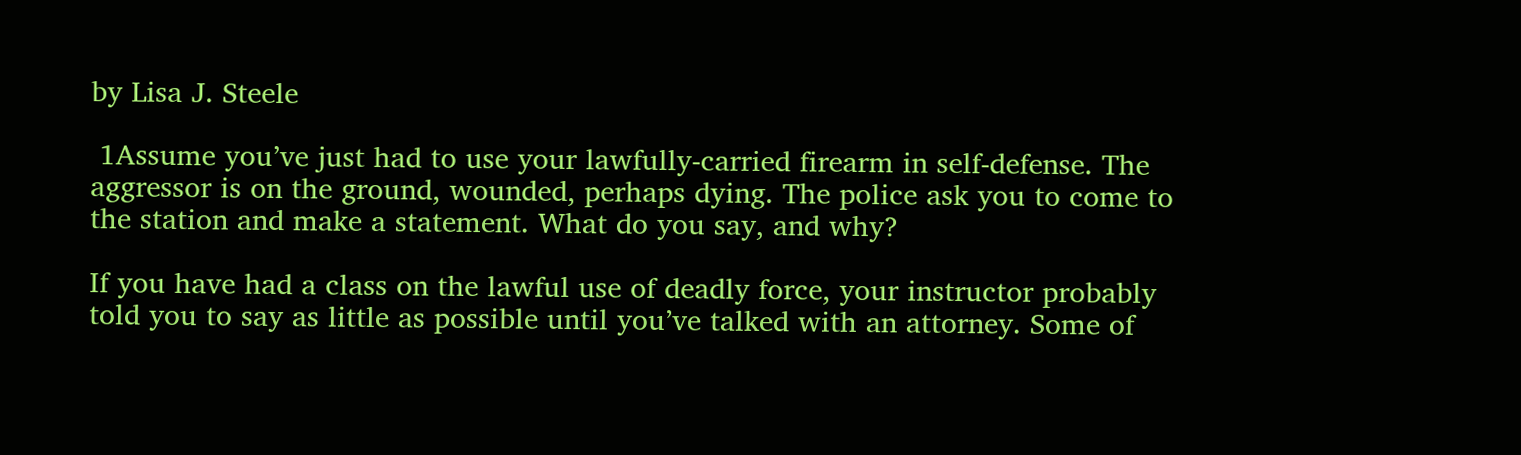by Lisa J. Steele

 1Assume you’ve just had to use your lawfully-carried firearm in self-defense. The aggressor is on the ground, wounded, perhaps dying. The police ask you to come to the station and make a statement. What do you say, and why?

If you have had a class on the lawful use of deadly force, your instructor probably told you to say as little as possible until you’ve talked with an attorney. Some of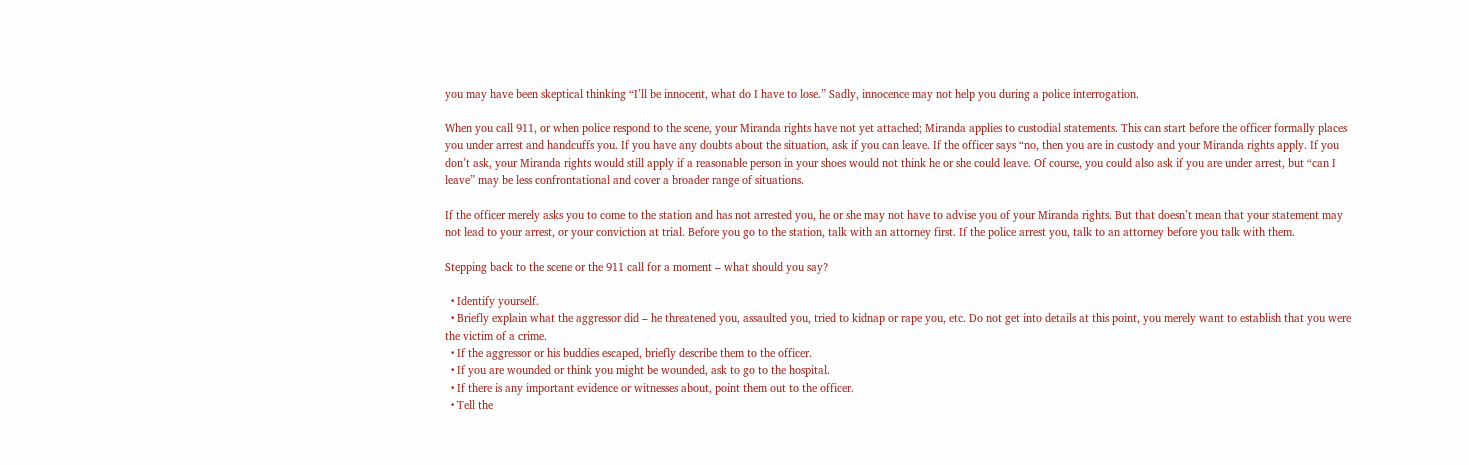you may have been skeptical thinking “I’ll be innocent, what do I have to lose.” Sadly, innocence may not help you during a police interrogation.

When you call 911, or when police respond to the scene, your Miranda rights have not yet attached; Miranda applies to custodial statements. This can start before the officer formally places you under arrest and handcuffs you. If you have any doubts about the situation, ask if you can leave. If the officer says “no, then you are in custody and your Miranda rights apply. If you don’t ask, your Miranda rights would still apply if a reasonable person in your shoes would not think he or she could leave. Of course, you could also ask if you are under arrest, but “can I leave” may be less confrontational and cover a broader range of situations.

If the officer merely asks you to come to the station and has not arrested you, he or she may not have to advise you of your Miranda rights. But that doesn’t mean that your statement may not lead to your arrest, or your conviction at trial. Before you go to the station, talk with an attorney first. If the police arrest you, talk to an attorney before you talk with them.

Stepping back to the scene or the 911 call for a moment – what should you say?

  • Identify yourself.
  • Briefly explain what the aggressor did – he threatened you, assaulted you, tried to kidnap or rape you, etc. Do not get into details at this point, you merely want to establish that you were the victim of a crime.
  • If the aggressor or his buddies escaped, briefly describe them to the officer.
  • If you are wounded or think you might be wounded, ask to go to the hospital.
  • If there is any important evidence or witnesses about, point them out to the officer.
  • Tell the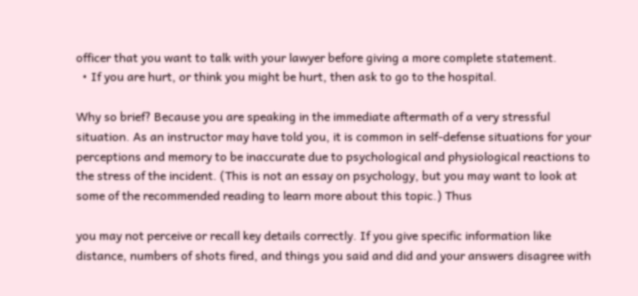officer that you want to talk with your lawyer before giving a more complete statement.
  • If you are hurt, or think you might be hurt, then ask to go to the hospital.

Why so brief? Because you are speaking in the immediate aftermath of a very stressful situation. As an instructor may have told you, it is common in self-defense situations for your perceptions and memory to be inaccurate due to psychological and physiological reactions to the stress of the incident. (This is not an essay on psychology, but you may want to look at some of the recommended reading to learn more about this topic.) Thus

you may not perceive or recall key details correctly. If you give specific information like distance, numbers of shots fired, and things you said and did and your answers disagree with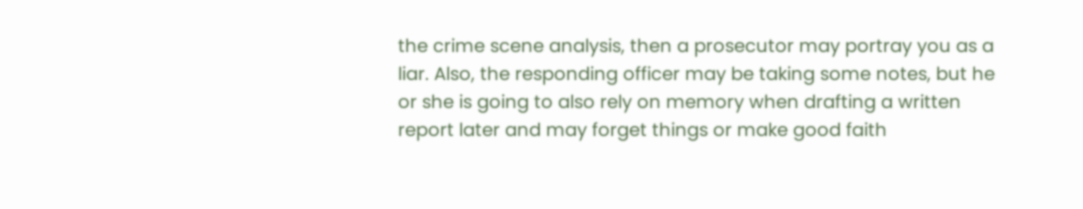the crime scene analysis, then a prosecutor may portray you as a liar. Also, the responding officer may be taking some notes, but he or she is going to also rely on memory when drafting a written report later and may forget things or make good faith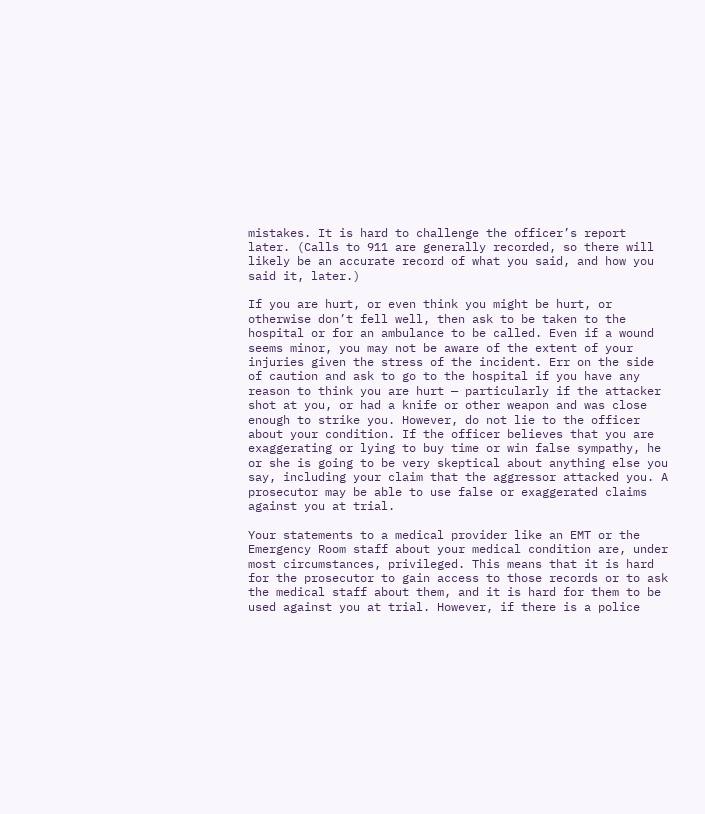mistakes. It is hard to challenge the officer’s report later. (Calls to 911 are generally recorded, so there will likely be an accurate record of what you said, and how you said it, later.)

If you are hurt, or even think you might be hurt, or otherwise don’t fell well, then ask to be taken to the hospital or for an ambulance to be called. Even if a wound seems minor, you may not be aware of the extent of your injuries given the stress of the incident. Err on the side of caution and ask to go to the hospital if you have any reason to think you are hurt — particularly if the attacker shot at you, or had a knife or other weapon and was close enough to strike you. However, do not lie to the officer about your condition. If the officer believes that you are exaggerating or lying to buy time or win false sympathy, he or she is going to be very skeptical about anything else you say, including your claim that the aggressor attacked you. A prosecutor may be able to use false or exaggerated claims against you at trial.

Your statements to a medical provider like an EMT or the Emergency Room staff about your medical condition are, under most circumstances, privileged. This means that it is hard for the prosecutor to gain access to those records or to ask the medical staff about them, and it is hard for them to be used against you at trial. However, if there is a police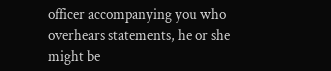officer accompanying you who overhears statements, he or she might be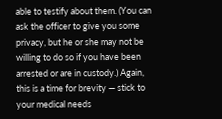able to testify about them. (You can ask the officer to give you some privacy, but he or she may not be willing to do so if you have been arrested or are in custody.) Again, this is a time for brevity — stick to your medical needs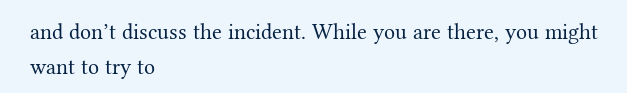and don’t discuss the incident. While you are there, you might want to try to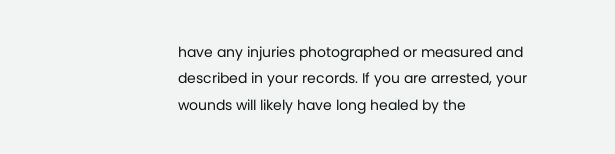have any injuries photographed or measured and described in your records. If you are arrested, your wounds will likely have long healed by the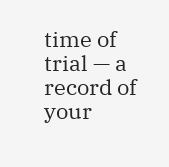time of trial — a record of your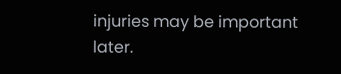injuries may be important later.